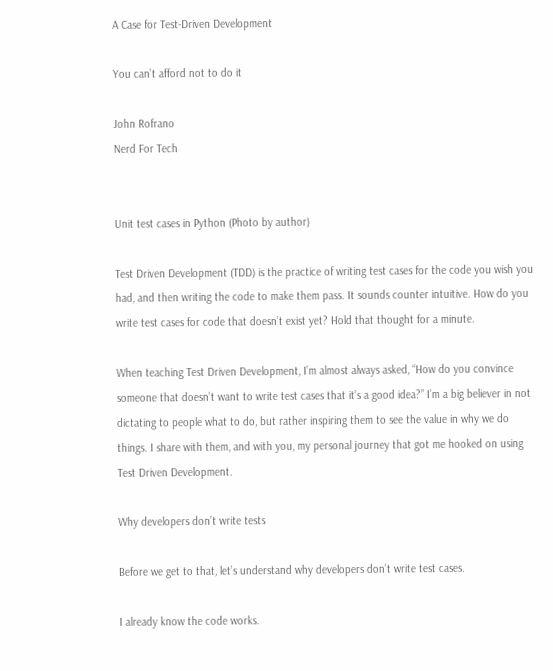A Case for Test-Driven Development

You can’t afford not to do it

John Rofrano
Nerd For Tech


Unit test cases in Python (Photo by author)

Test Driven Development (TDD) is the practice of writing test cases for the code you wish you had, and then writing the code to make them pass. It sounds counter intuitive. How do you write test cases for code that doesn’t exist yet? Hold that thought for a minute.

When teaching Test Driven Development, I’m almost always asked, “How do you convince someone that doesn’t want to write test cases that it’s a good idea?” I’m a big believer in not dictating to people what to do, but rather inspiring them to see the value in why we do things. I share with them, and with you, my personal journey that got me hooked on using Test Driven Development.

Why developers don’t write tests

Before we get to that, let’s understand why developers don’t write test cases.

I already know the code works.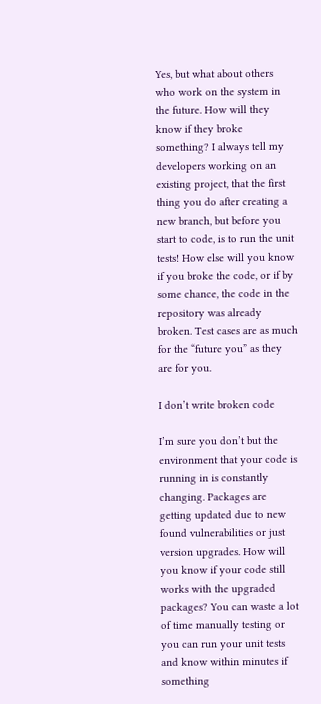Yes, but what about others who work on the system in the future. How will they know if they broke something? I always tell my developers working on an existing project, that the first thing you do after creating a new branch, but before you start to code, is to run the unit tests! How else will you know if you broke the code, or if by some chance, the code in the repository was already broken. Test cases are as much for the “future you” as they are for you.

I don’t write broken code

I’m sure you don’t but the environment that your code is running in is constantly changing. Packages are getting updated due to new found vulnerabilities or just version upgrades. How will you know if your code still works with the upgraded packages? You can waste a lot of time manually testing or you can run your unit tests and know within minutes if something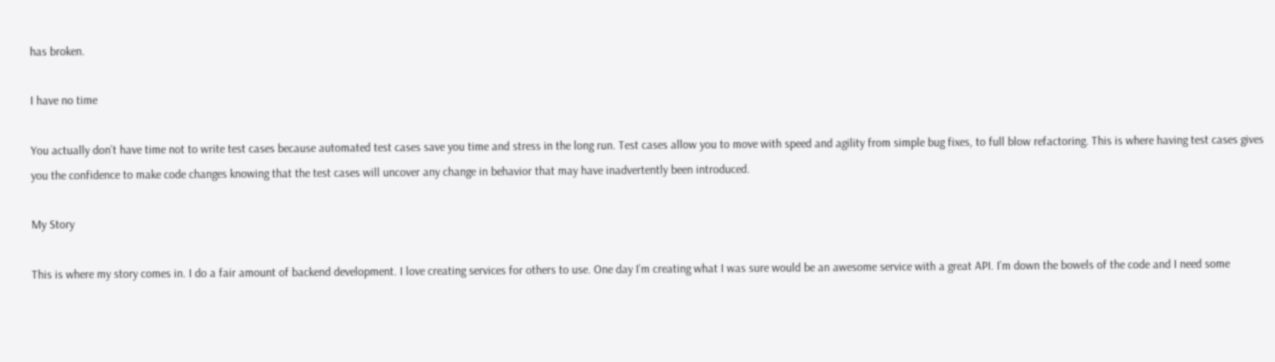has broken.

I have no time

You actually don’t have time not to write test cases because automated test cases save you time and stress in the long run. Test cases allow you to move with speed and agility from simple bug fixes, to full blow refactoring. This is where having test cases gives you the confidence to make code changes knowing that the test cases will uncover any change in behavior that may have inadvertently been introduced.

My Story

This is where my story comes in. I do a fair amount of backend development. I love creating services for others to use. One day I’m creating what I was sure would be an awesome service with a great API. I’m down the bowels of the code and I need some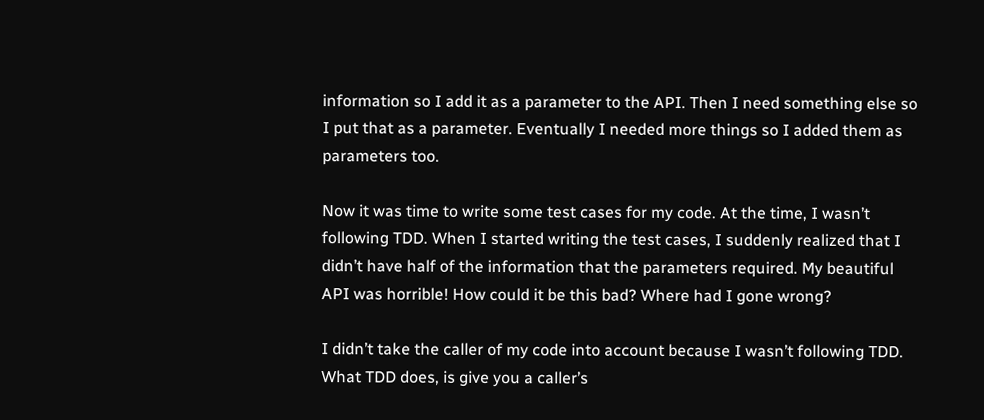information so I add it as a parameter to the API. Then I need something else so I put that as a parameter. Eventually I needed more things so I added them as parameters too.

Now it was time to write some test cases for my code. At the time, I wasn’t following TDD. When I started writing the test cases, I suddenly realized that I didn’t have half of the information that the parameters required. My beautiful API was horrible! How could it be this bad? Where had I gone wrong?

I didn’t take the caller of my code into account because I wasn’t following TDD. What TDD does, is give you a caller’s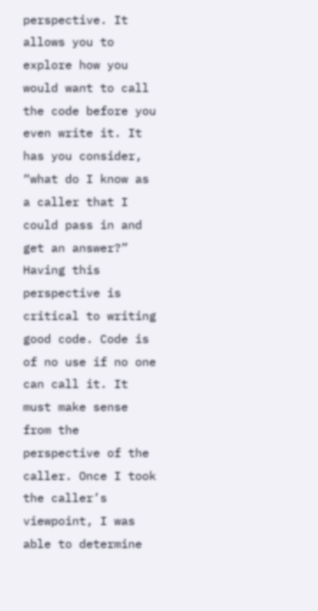perspective. It allows you to explore how you would want to call the code before you even write it. It has you consider, “what do I know as a caller that I could pass in and get an answer?” Having this perspective is critical to writing good code. Code is of no use if no one can call it. It must make sense from the perspective of the caller. Once I took the caller’s viewpoint, I was able to determine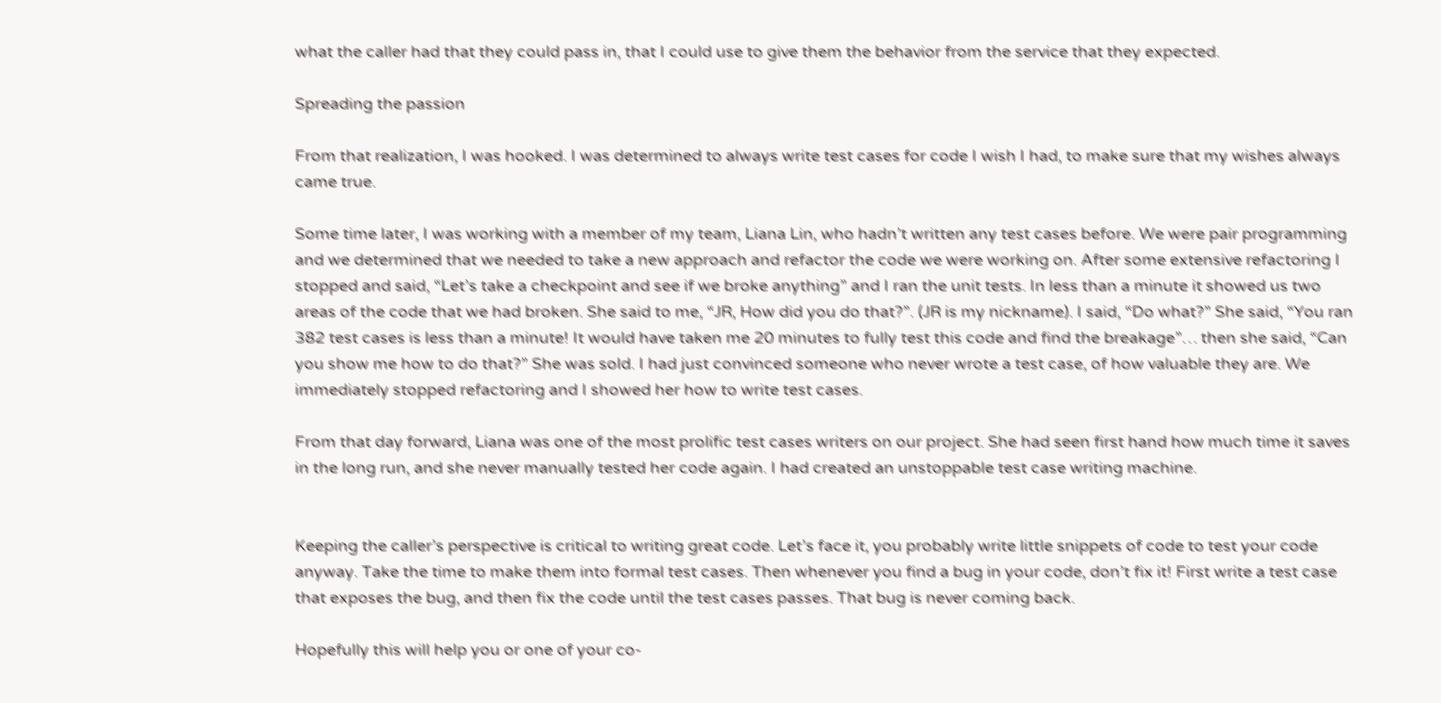what the caller had that they could pass in, that I could use to give them the behavior from the service that they expected.

Spreading the passion

From that realization, I was hooked. I was determined to always write test cases for code I wish I had, to make sure that my wishes always came true.

Some time later, I was working with a member of my team, Liana Lin, who hadn’t written any test cases before. We were pair programming and we determined that we needed to take a new approach and refactor the code we were working on. After some extensive refactoring I stopped and said, “Let’s take a checkpoint and see if we broke anything” and I ran the unit tests. In less than a minute it showed us two areas of the code that we had broken. She said to me, “JR, How did you do that?”. (JR is my nickname). I said, “Do what?” She said, “You ran 382 test cases is less than a minute! It would have taken me 20 minutes to fully test this code and find the breakage”… then she said, “Can you show me how to do that?” She was sold. I had just convinced someone who never wrote a test case, of how valuable they are. We immediately stopped refactoring and I showed her how to write test cases.

From that day forward, Liana was one of the most prolific test cases writers on our project. She had seen first hand how much time it saves in the long run, and she never manually tested her code again. I had created an unstoppable test case writing machine.


Keeping the caller’s perspective is critical to writing great code. Let’s face it, you probably write little snippets of code to test your code anyway. Take the time to make them into formal test cases. Then whenever you find a bug in your code, don’t fix it! First write a test case that exposes the bug, and then fix the code until the test cases passes. That bug is never coming back.

Hopefully this will help you or one of your co-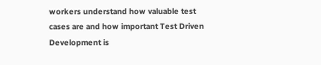workers understand how valuable test cases are and how important Test Driven Development is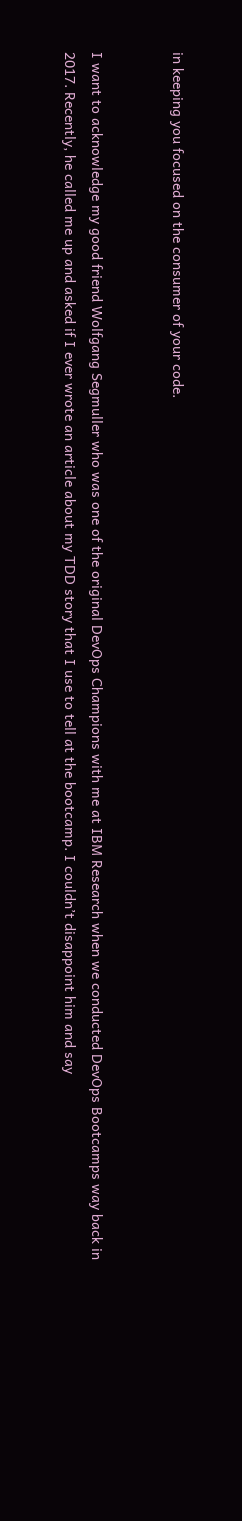in keeping you focused on the consumer of your code.


I want to acknowledge my good friend Wolfgang Segmuller who was one of the original DevOps Champions with me at IBM Research when we conducted DevOps Bootcamps way back in 2017. Recently, he called me up and asked if I ever wrote an article about my TDD story that I use to tell at the bootcamp. I couldn’t disappoint him and say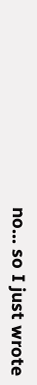no… so I just wrote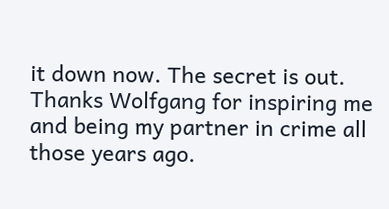it down now. The secret is out. Thanks Wolfgang for inspiring me and being my partner in crime all those years ago.